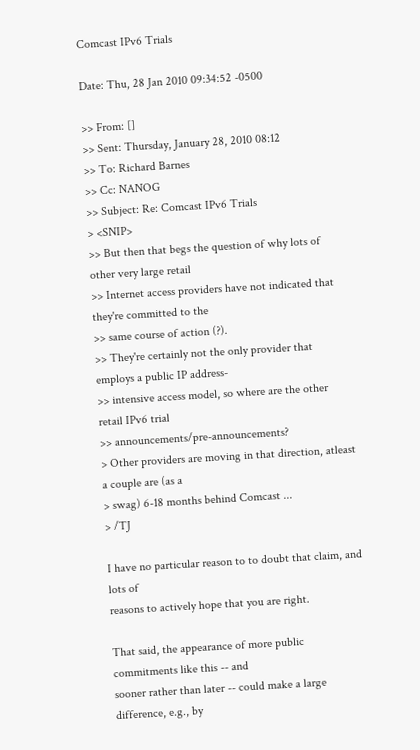Comcast IPv6 Trials

Date: Thu, 28 Jan 2010 09:34:52 -0500

>> From: []
>> Sent: Thursday, January 28, 2010 08:12
>> To: Richard Barnes
>> Cc: NANOG
>> Subject: Re: Comcast IPv6 Trials
> <SNIP>
>> But then that begs the question of why lots of other very large retail
>> Internet access providers have not indicated that they're committed to the
>> same course of action (?).
>> They're certainly not the only provider that employs a public IP address-
>> intensive access model, so where are the other retail IPv6 trial
>> announcements/pre-announcements?
> Other providers are moving in that direction, atleast a couple are (as a
> swag) 6-18 months behind Comcast ...
> /TJ

I have no particular reason to to doubt that claim, and lots of
reasons to actively hope that you are right.

That said, the appearance of more public commitments like this -- and
sooner rather than later -- could make a large difference, e.g., by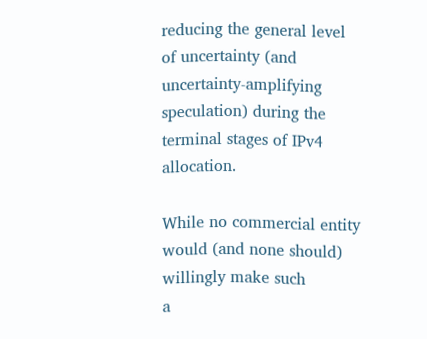reducing the general level of uncertainty (and uncertainty-amplifying
speculation) during the terminal stages of IPv4 allocation.

While no commercial entity would (and none should) willingly make such
a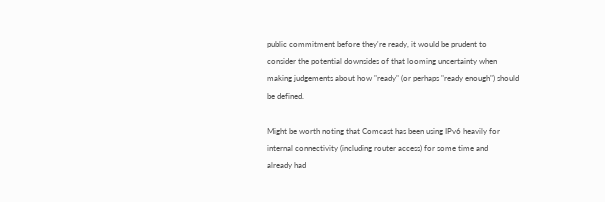public commitment before they're ready, it would be prudent to
consider the potential downsides of that looming uncertainty when
making judgements about how "ready" (or perhaps "ready enough") should
be defined.

Might be worth noting that Comcast has been using IPv6 heavily for
internal connectivity (including router access) for some time and
already had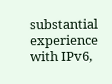substantial experience with IPv6,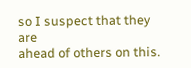so I suspect that they are
ahead of others on this.